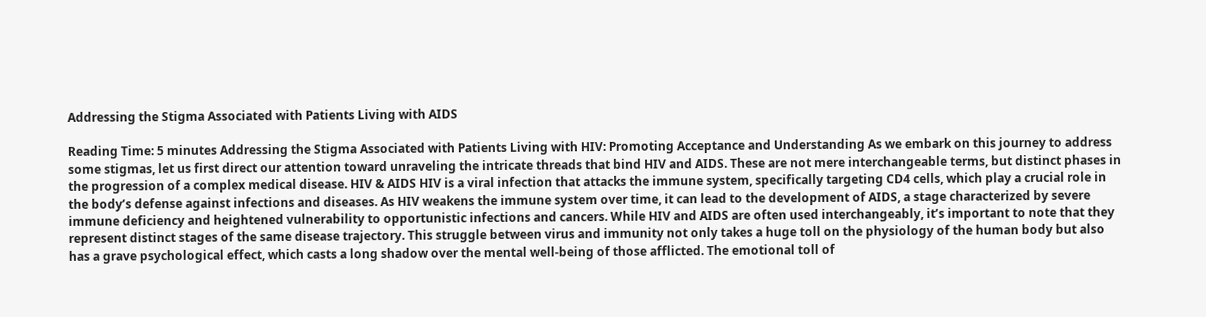Addressing the Stigma Associated with Patients Living with AIDS

Reading Time: 5 minutes Addressing the Stigma Associated with Patients Living with HIV: Promoting Acceptance and Understanding As we embark on this journey to address some stigmas, let us first direct our attention toward unraveling the intricate threads that bind HIV and AIDS. These are not mere interchangeable terms, but distinct phases in the progression of a complex medical disease. HIV & AIDS HIV is a viral infection that attacks the immune system, specifically targeting CD4 cells, which play a crucial role in the body’s defense against infections and diseases. As HIV weakens the immune system over time, it can lead to the development of AIDS, a stage characterized by severe immune deficiency and heightened vulnerability to opportunistic infections and cancers. While HIV and AIDS are often used interchangeably, it’s important to note that they represent distinct stages of the same disease trajectory. This struggle between virus and immunity not only takes a huge toll on the physiology of the human body but also has a grave psychological effect, which casts a long shadow over the mental well-being of those afflicted. The emotional toll of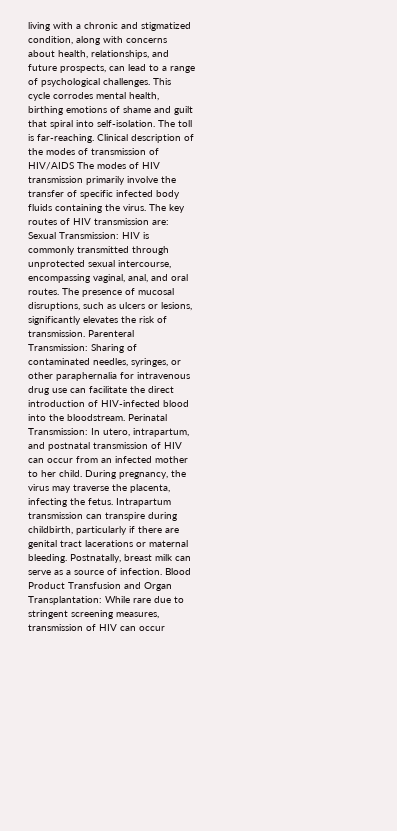living with a chronic and stigmatized condition, along with concerns about health, relationships, and future prospects, can lead to a range of psychological challenges. This cycle corrodes mental health, birthing emotions of shame and guilt that spiral into self-isolation. The toll is far-reaching. Clinical description of the modes of transmission of HIV/AIDS The modes of HIV transmission primarily involve the transfer of specific infected body fluids containing the virus. The key routes of HIV transmission are: Sexual Transmission: HIV is commonly transmitted through unprotected sexual intercourse, encompassing vaginal, anal, and oral routes. The presence of mucosal disruptions, such as ulcers or lesions, significantly elevates the risk of transmission. Parenteral Transmission: Sharing of contaminated needles, syringes, or other paraphernalia for intravenous drug use can facilitate the direct introduction of HIV-infected blood into the bloodstream. Perinatal Transmission: In utero, intrapartum, and postnatal transmission of HIV can occur from an infected mother to her child. During pregnancy, the virus may traverse the placenta, infecting the fetus. Intrapartum transmission can transpire during childbirth, particularly if there are genital tract lacerations or maternal bleeding. Postnatally, breast milk can serve as a source of infection. Blood Product Transfusion and Organ Transplantation: While rare due to stringent screening measures, transmission of HIV can occur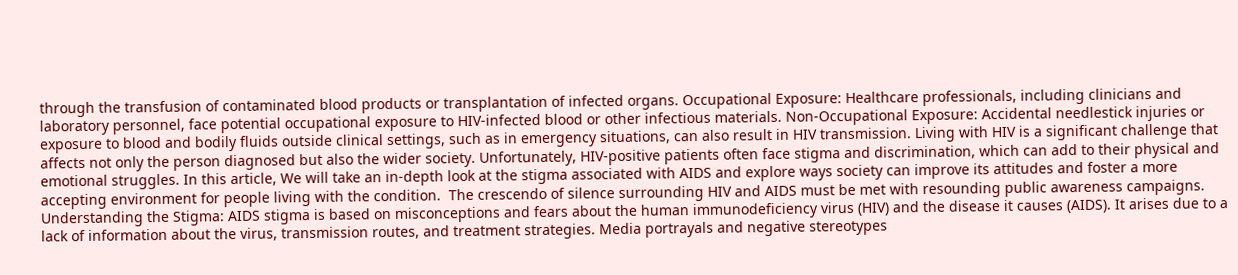through the transfusion of contaminated blood products or transplantation of infected organs. Occupational Exposure: Healthcare professionals, including clinicians and laboratory personnel, face potential occupational exposure to HIV-infected blood or other infectious materials. Non-Occupational Exposure: Accidental needlestick injuries or exposure to blood and bodily fluids outside clinical settings, such as in emergency situations, can also result in HIV transmission. Living with HIV is a significant challenge that affects not only the person diagnosed but also the wider society. Unfortunately, HIV-positive patients often face stigma and discrimination, which can add to their physical and emotional struggles. In this article, We will take an in-depth look at the stigma associated with AIDS and explore ways society can improve its attitudes and foster a more accepting environment for people living with the condition.  The crescendo of silence surrounding HIV and AIDS must be met with resounding public awareness campaigns. Understanding the Stigma: AIDS stigma is based on misconceptions and fears about the human immunodeficiency virus (HIV) and the disease it causes (AIDS). It arises due to a lack of information about the virus, transmission routes, and treatment strategies. Media portrayals and negative stereotypes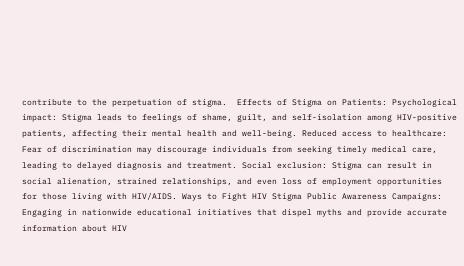contribute to the perpetuation of stigma.  Effects of Stigma on Patients: Psychological impact: Stigma leads to feelings of shame, guilt, and self-isolation among HIV-positive patients, affecting their mental health and well-being. Reduced access to healthcare: Fear of discrimination may discourage individuals from seeking timely medical care, leading to delayed diagnosis and treatment. Social exclusion: Stigma can result in social alienation, strained relationships, and even loss of employment opportunities for those living with HIV/AIDS. Ways to Fight HIV Stigma Public Awareness Campaigns: Engaging in nationwide educational initiatives that dispel myths and provide accurate information about HIV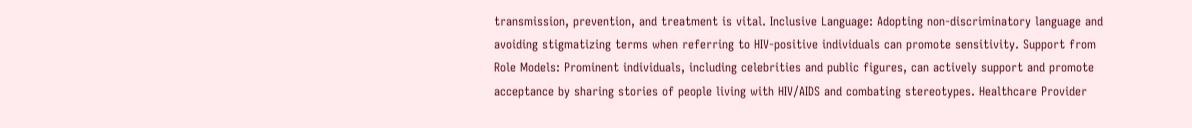transmission, prevention, and treatment is vital. Inclusive Language: Adopting non-discriminatory language and avoiding stigmatizing terms when referring to HIV-positive individuals can promote sensitivity. Support from Role Models: Prominent individuals, including celebrities and public figures, can actively support and promote acceptance by sharing stories of people living with HIV/AIDS and combating stereotypes. Healthcare Provider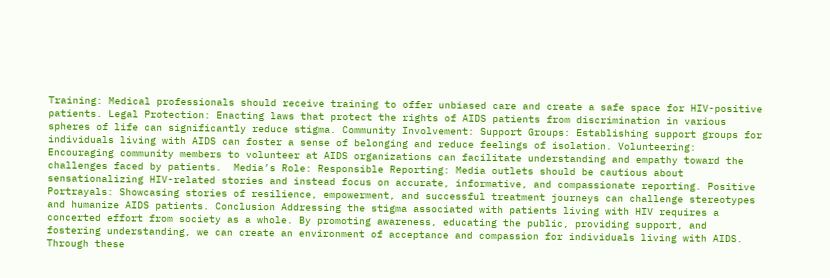Training: Medical professionals should receive training to offer unbiased care and create a safe space for HIV-positive patients. Legal Protection: Enacting laws that protect the rights of AIDS patients from discrimination in various spheres of life can significantly reduce stigma. Community Involvement: Support Groups: Establishing support groups for individuals living with AIDS can foster a sense of belonging and reduce feelings of isolation. Volunteering: Encouraging community members to volunteer at AIDS organizations can facilitate understanding and empathy toward the challenges faced by patients.  Media’s Role: Responsible Reporting: Media outlets should be cautious about sensationalizing HIV-related stories and instead focus on accurate, informative, and compassionate reporting. Positive Portrayals: Showcasing stories of resilience, empowerment, and successful treatment journeys can challenge stereotypes and humanize AIDS patients. Conclusion Addressing the stigma associated with patients living with HIV requires a concerted effort from society as a whole. By promoting awareness, educating the public, providing support, and fostering understanding, we can create an environment of acceptance and compassion for individuals living with AIDS. Through these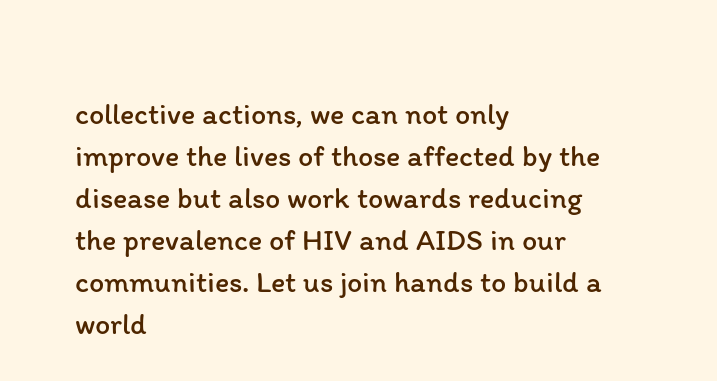collective actions, we can not only improve the lives of those affected by the disease but also work towards reducing the prevalence of HIV and AIDS in our communities. Let us join hands to build a world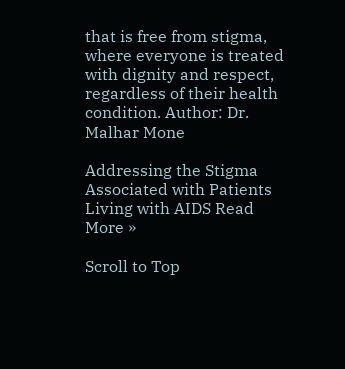that is free from stigma, where everyone is treated with dignity and respect, regardless of their health condition. Author: Dr. Malhar Mone

Addressing the Stigma Associated with Patients Living with AIDS Read More »

Scroll to Top